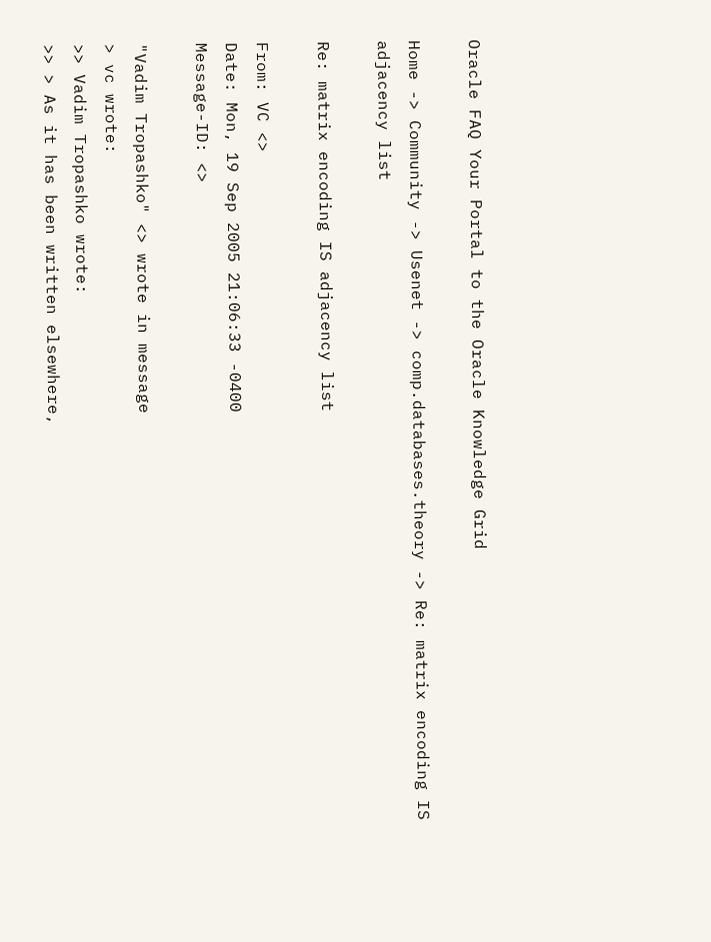Oracle FAQ Your Portal to the Oracle Knowledge Grid

Home -> Community -> Usenet -> comp.databases.theory -> Re: matrix encoding IS adjacency list

Re: matrix encoding IS adjacency list

From: VC <>
Date: Mon, 19 Sep 2005 21:06:33 -0400
Message-ID: <>

"Vadim Tropashko" <> wrote in message
> vc wrote:
>> Vadim Tropashko wrote:
>> > As it has been written elsewhere,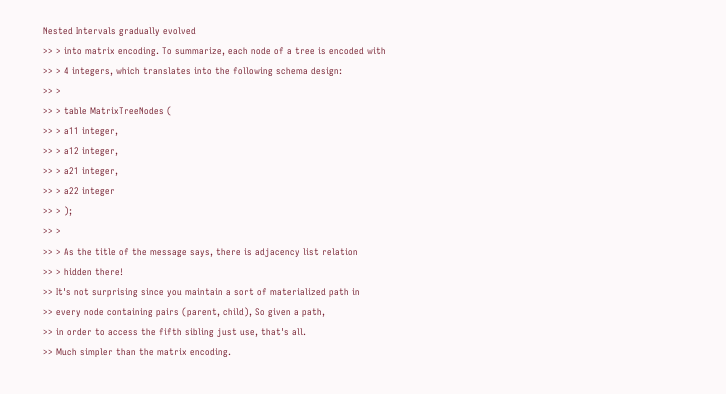Nested Intervals gradually evolved
>> > into matrix encoding. To summarize, each node of a tree is encoded with
>> > 4 integers, which translates into the following schema design:
>> >
>> > table MatrixTreeNodes (
>> > a11 integer,
>> > a12 integer,
>> > a21 integer,
>> > a22 integer
>> > );
>> >
>> > As the title of the message says, there is adjacency list relation
>> > hidden there!
>> It's not surprising since you maintain a sort of materialized path in
>> every node containing pairs (parent, child), So given a path,
>> in order to access the fifth sibling just use, that's all.
>> Much simpler than the matrix encoding.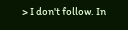> I don't follow. In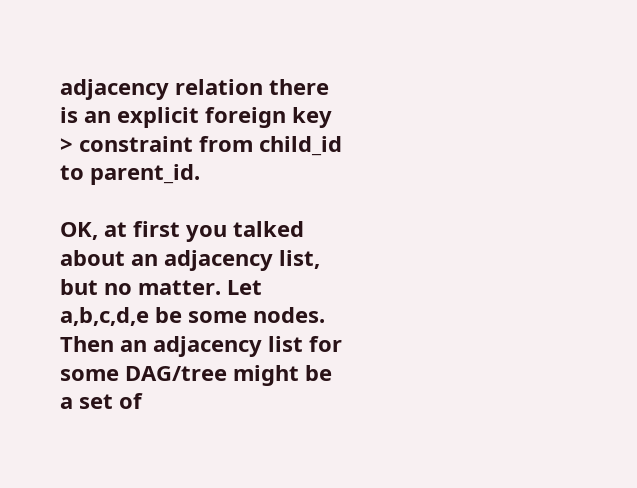adjacency relation there is an explicit foreign key
> constraint from child_id to parent_id.

OK, at first you talked about an adjacency list, but no matter. Let a,b,c,d,e be some nodes. Then an adjacency list for some DAG/tree might be a set of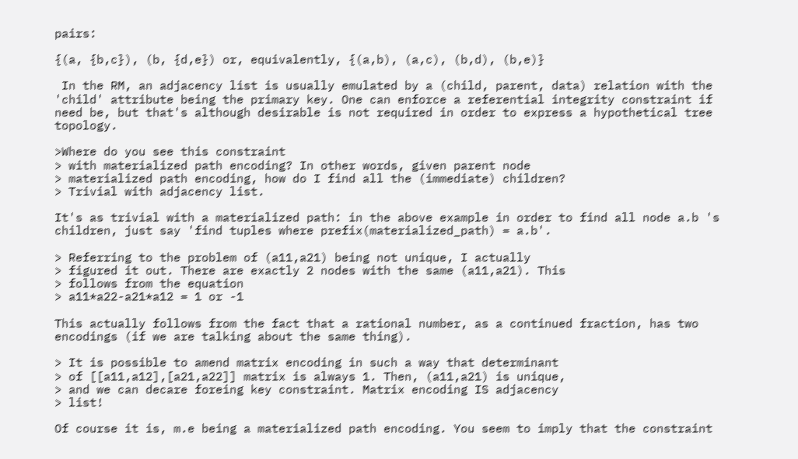pairs:

{(a, {b,c}), (b, {d,e}) or, equivalently, {(a,b), (a,c), (b,d), (b,e)}

 In the RM, an adjacency list is usually emulated by a (child, parent, data) relation with the 'child' attribute being the primary key. One can enforce a referential integrity constraint if need be, but that's although desirable is not required in order to express a hypothetical tree topology.

>Where do you see this constraint
> with materialized path encoding? In other words, given parent node
> materialized path encoding, how do I find all the (immediate) children?
> Trivial with adjacency list.

It's as trivial with a materialized path: in the above example in order to find all node a.b 's children, just say 'find tuples where prefix(materialized_path) = a.b'.

> Referring to the problem of (a11,a21) being not unique, I actually
> figured it out. There are exactly 2 nodes with the same (a11,a21). This
> follows from the equation
> a11*a22-a21*a12 = 1 or -1

This actually follows from the fact that a rational number, as a continued fraction, has two encodings (if we are talking about the same thing).

> It is possible to amend matrix encoding in such a way that determinant
> of [[a11,a12],[a21,a22]] matrix is always 1. Then, (a11,a21) is unique,
> and we can decare foreing key constraint. Matrix encoding IS adjacency
> list!

Of course it is, m.e being a materialized path encoding. You seem to imply that the constraint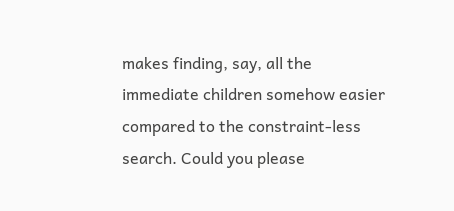makes finding, say, all the immediate children somehow easier compared to the constraint-less search. Could you please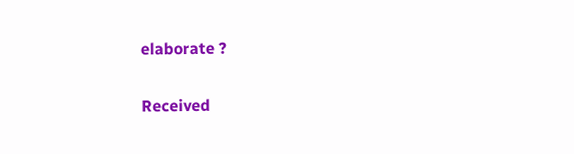elaborate ?

Received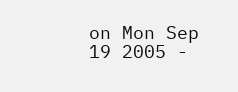on Mon Sep 19 2005 -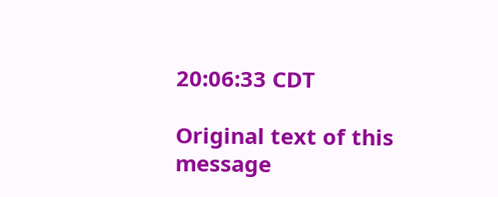20:06:33 CDT

Original text of this message